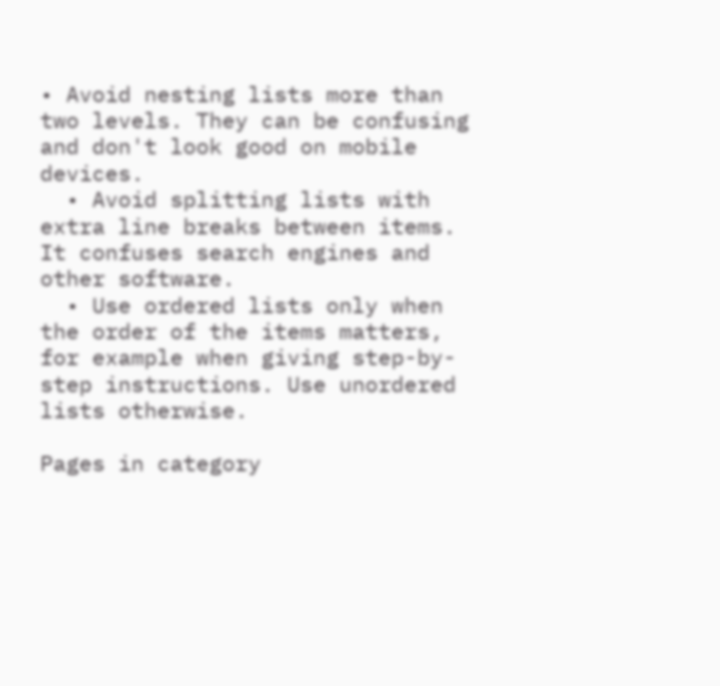• Avoid nesting lists more than two levels. They can be confusing and don't look good on mobile devices.
  • Avoid splitting lists with extra line breaks between items. It confuses search engines and other software.
  • Use ordered lists only when the order of the items matters, for example when giving step-by-step instructions. Use unordered lists otherwise.

Pages in category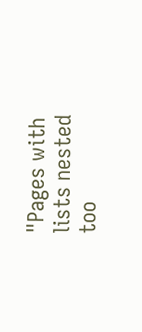"Pages with lists nested too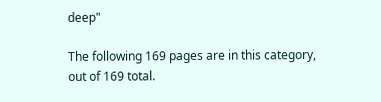deep"

The following 169 pages are in this category, out of 169 total.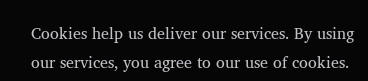Cookies help us deliver our services. By using our services, you agree to our use of cookies.